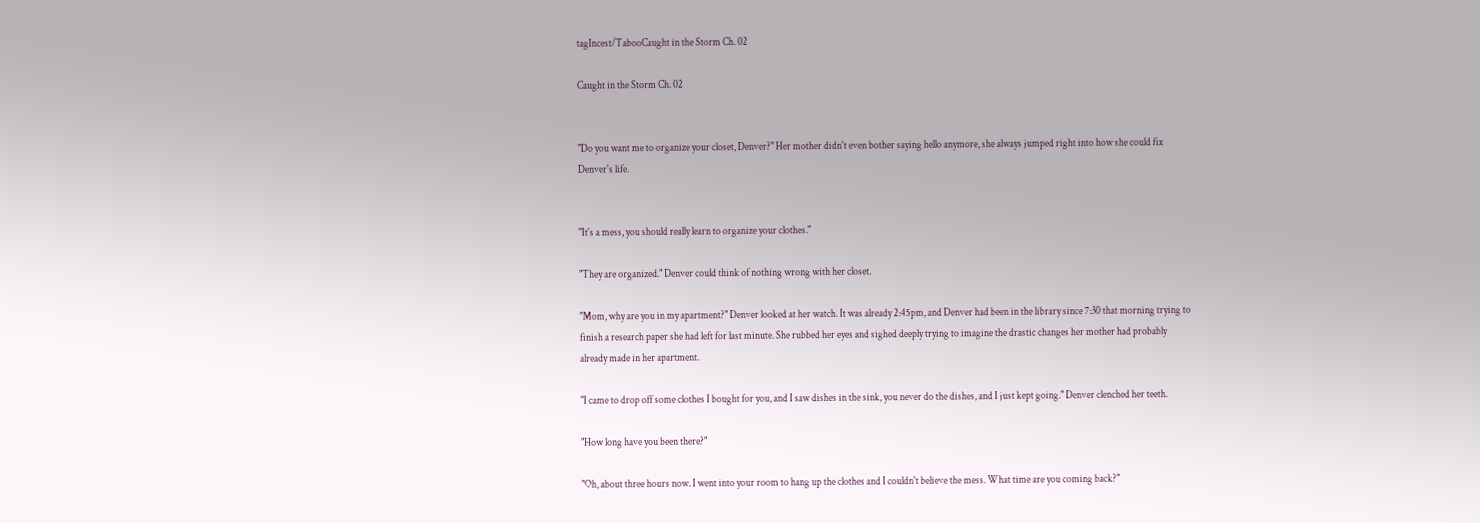tagIncest/TabooCaught in the Storm Ch. 02

Caught in the Storm Ch. 02


"Do you want me to organize your closet, Denver?" Her mother didn't even bother saying hello anymore, she always jumped right into how she could fix Denver's life.


"It's a mess, you should really learn to organize your clothes."

"They are organized." Denver could think of nothing wrong with her closet.

"Mom, why are you in my apartment?" Denver looked at her watch. It was already 2:45pm, and Denver had been in the library since 7:30 that morning trying to finish a research paper she had left for last minute. She rubbed her eyes and sighed deeply trying to imagine the drastic changes her mother had probably already made in her apartment.

"I came to drop off some clothes I bought for you, and I saw dishes in the sink, you never do the dishes, and I just kept going." Denver clenched her teeth.

"How long have you been there?"

"Oh, about three hours now. I went into your room to hang up the clothes and I couldn't believe the mess. What time are you coming back?"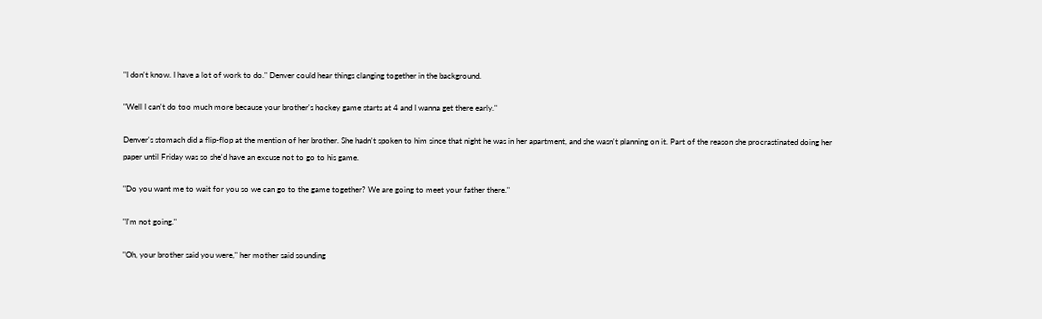"I don't know. I have a lot of work to do." Denver could hear things clanging together in the background.

"Well I can't do too much more because your brother's hockey game starts at 4 and I wanna get there early."

Denver's stomach did a flip-flop at the mention of her brother. She hadn't spoken to him since that night he was in her apartment, and she wasn't planning on it. Part of the reason she procrastinated doing her paper until Friday was so she'd have an excuse not to go to his game.

"Do you want me to wait for you so we can go to the game together? We are going to meet your father there."

"I'm not going."

"Oh, your brother said you were," her mother said sounding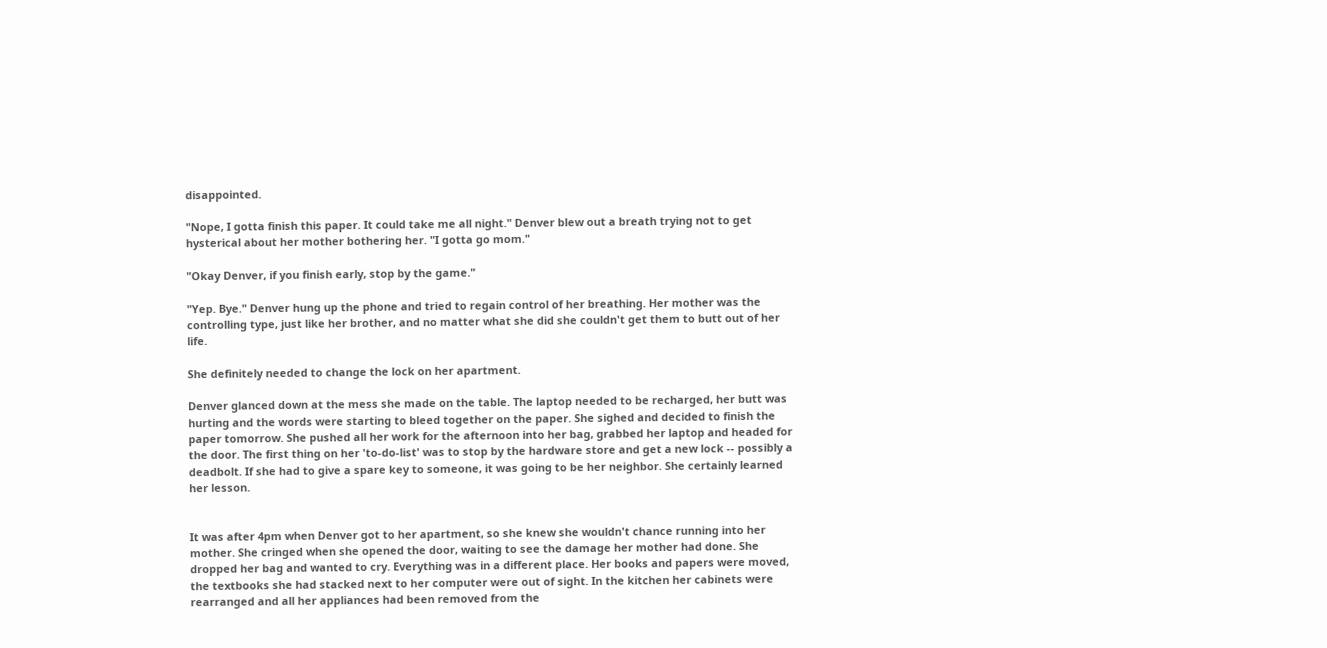disappointed.

"Nope, I gotta finish this paper. It could take me all night." Denver blew out a breath trying not to get hysterical about her mother bothering her. "I gotta go mom."

"Okay Denver, if you finish early, stop by the game."

"Yep. Bye." Denver hung up the phone and tried to regain control of her breathing. Her mother was the controlling type, just like her brother, and no matter what she did she couldn't get them to butt out of her life.

She definitely needed to change the lock on her apartment.

Denver glanced down at the mess she made on the table. The laptop needed to be recharged, her butt was hurting and the words were starting to bleed together on the paper. She sighed and decided to finish the paper tomorrow. She pushed all her work for the afternoon into her bag, grabbed her laptop and headed for the door. The first thing on her 'to-do-list' was to stop by the hardware store and get a new lock -- possibly a deadbolt. If she had to give a spare key to someone, it was going to be her neighbor. She certainly learned her lesson.


It was after 4pm when Denver got to her apartment, so she knew she wouldn't chance running into her mother. She cringed when she opened the door, waiting to see the damage her mother had done. She dropped her bag and wanted to cry. Everything was in a different place. Her books and papers were moved, the textbooks she had stacked next to her computer were out of sight. In the kitchen her cabinets were rearranged and all her appliances had been removed from the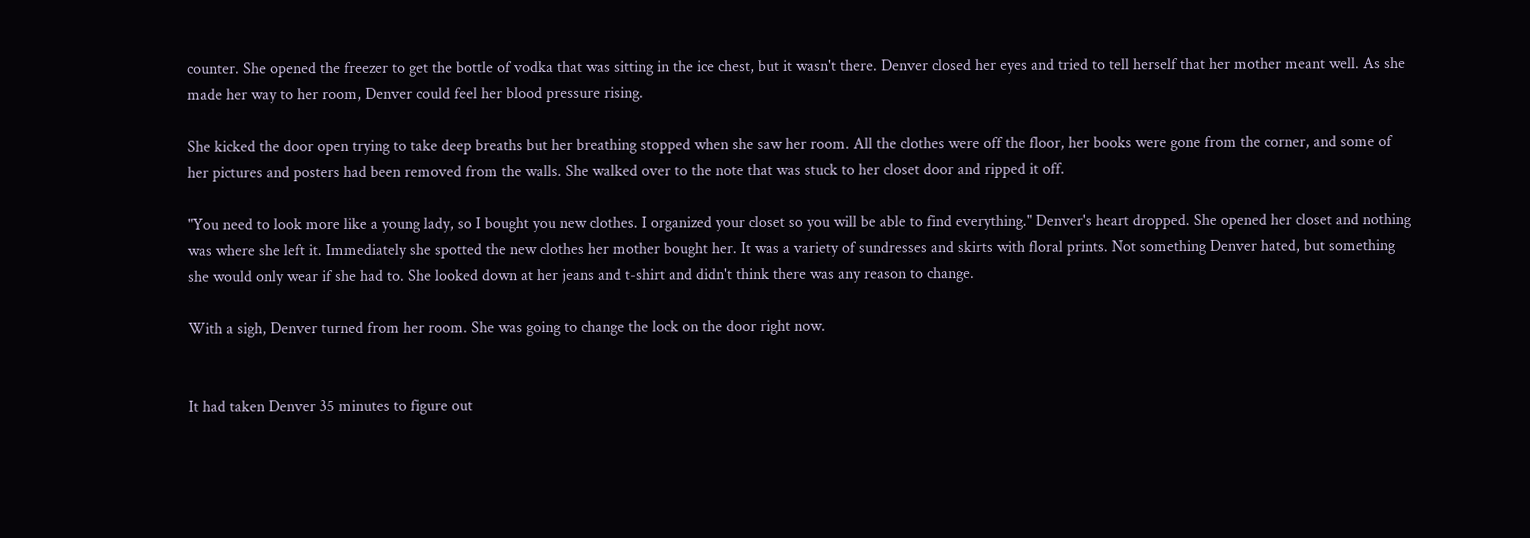counter. She opened the freezer to get the bottle of vodka that was sitting in the ice chest, but it wasn't there. Denver closed her eyes and tried to tell herself that her mother meant well. As she made her way to her room, Denver could feel her blood pressure rising.

She kicked the door open trying to take deep breaths but her breathing stopped when she saw her room. All the clothes were off the floor, her books were gone from the corner, and some of her pictures and posters had been removed from the walls. She walked over to the note that was stuck to her closet door and ripped it off.

"You need to look more like a young lady, so I bought you new clothes. I organized your closet so you will be able to find everything." Denver's heart dropped. She opened her closet and nothing was where she left it. Immediately she spotted the new clothes her mother bought her. It was a variety of sundresses and skirts with floral prints. Not something Denver hated, but something she would only wear if she had to. She looked down at her jeans and t-shirt and didn't think there was any reason to change.

With a sigh, Denver turned from her room. She was going to change the lock on the door right now.


It had taken Denver 35 minutes to figure out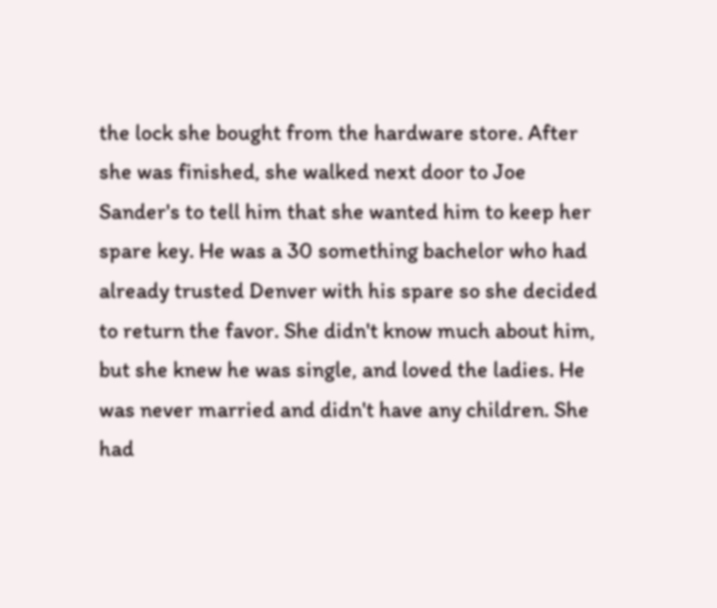the lock she bought from the hardware store. After she was finished, she walked next door to Joe Sander's to tell him that she wanted him to keep her spare key. He was a 30 something bachelor who had already trusted Denver with his spare so she decided to return the favor. She didn't know much about him, but she knew he was single, and loved the ladies. He was never married and didn't have any children. She had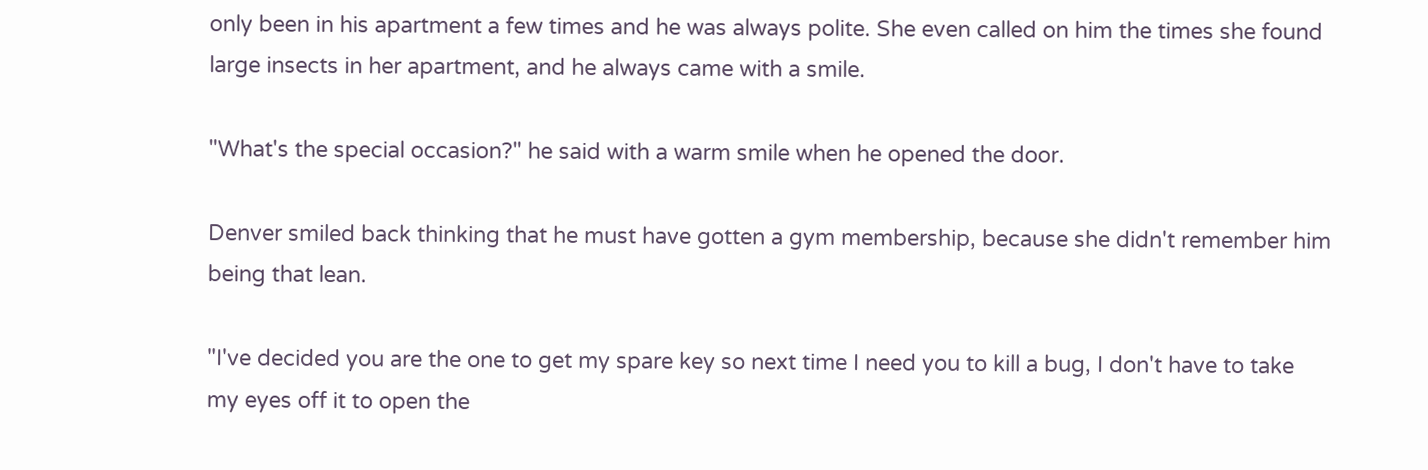only been in his apartment a few times and he was always polite. She even called on him the times she found large insects in her apartment, and he always came with a smile.

"What's the special occasion?" he said with a warm smile when he opened the door.

Denver smiled back thinking that he must have gotten a gym membership, because she didn't remember him being that lean.

"I've decided you are the one to get my spare key so next time I need you to kill a bug, I don't have to take my eyes off it to open the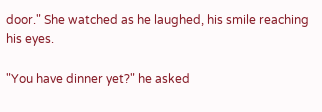door." She watched as he laughed, his smile reaching his eyes.

"You have dinner yet?" he asked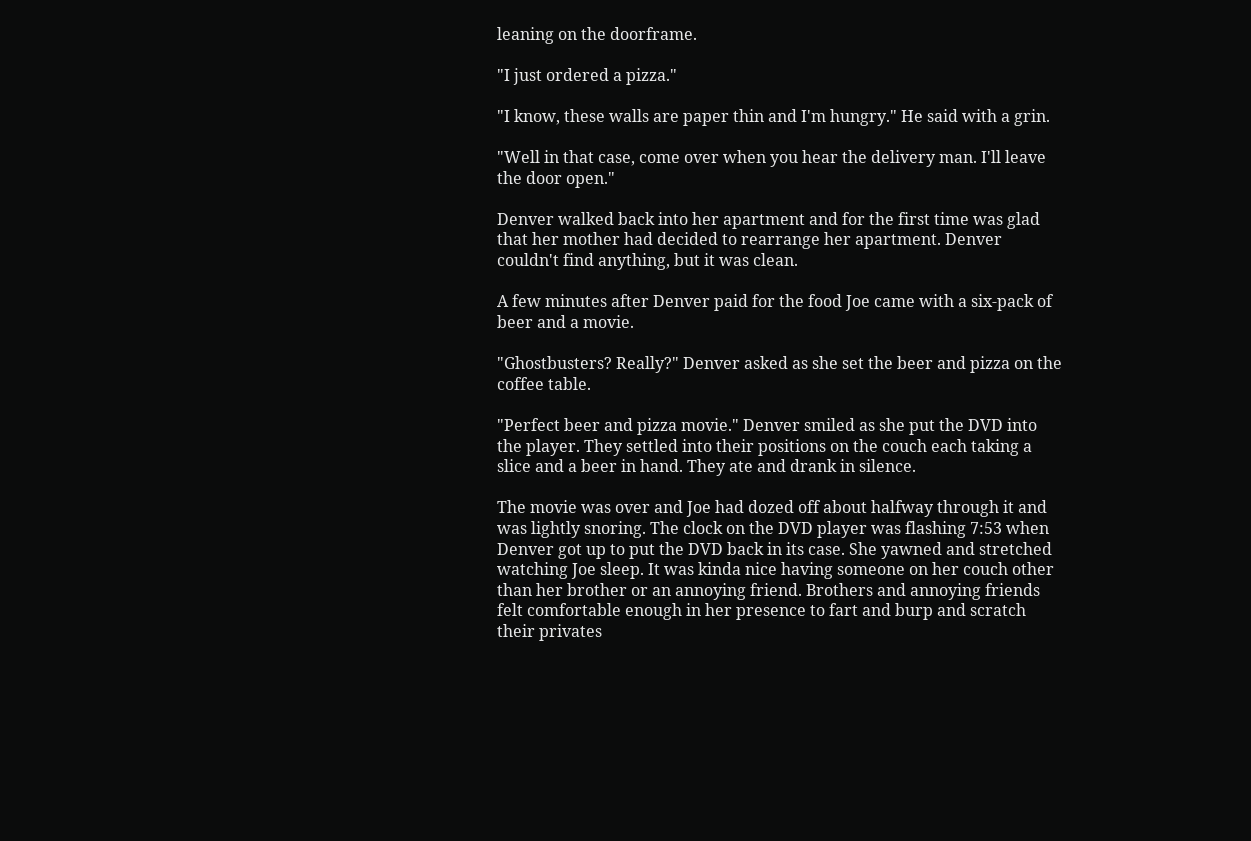leaning on the doorframe.

"I just ordered a pizza."

"I know, these walls are paper thin and I'm hungry." He said with a grin.

"Well in that case, come over when you hear the delivery man. I'll leave the door open."

Denver walked back into her apartment and for the first time was glad that her mother had decided to rearrange her apartment. Denver couldn't find anything, but it was clean.

A few minutes after Denver paid for the food Joe came with a six-pack of beer and a movie.

"Ghostbusters? Really?" Denver asked as she set the beer and pizza on the coffee table.

"Perfect beer and pizza movie." Denver smiled as she put the DVD into the player. They settled into their positions on the couch each taking a slice and a beer in hand. They ate and drank in silence.

The movie was over and Joe had dozed off about halfway through it and was lightly snoring. The clock on the DVD player was flashing 7:53 when Denver got up to put the DVD back in its case. She yawned and stretched watching Joe sleep. It was kinda nice having someone on her couch other than her brother or an annoying friend. Brothers and annoying friends felt comfortable enough in her presence to fart and burp and scratch their privates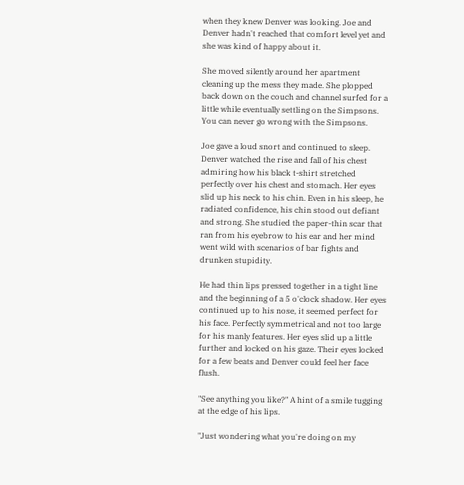when they knew Denver was looking. Joe and Denver hadn't reached that comfort level yet and she was kind of happy about it.

She moved silently around her apartment cleaning up the mess they made. She plopped back down on the couch and channel surfed for a little while eventually settling on the Simpsons. You can never go wrong with the Simpsons.

Joe gave a loud snort and continued to sleep. Denver watched the rise and fall of his chest admiring how his black t-shirt stretched perfectly over his chest and stomach. Her eyes slid up his neck to his chin. Even in his sleep, he radiated confidence, his chin stood out defiant and strong. She studied the paper-thin scar that ran from his eyebrow to his ear and her mind went wild with scenarios of bar fights and drunken stupidity.

He had thin lips pressed together in a tight line and the beginning of a 5 o'clock shadow. Her eyes continued up to his nose, it seemed perfect for his face. Perfectly symmetrical and not too large for his manly features. Her eyes slid up a little further and locked on his gaze. Their eyes locked for a few beats and Denver could feel her face flush.

"See anything you like?" A hint of a smile tugging at the edge of his lips.

"Just wondering what you're doing on my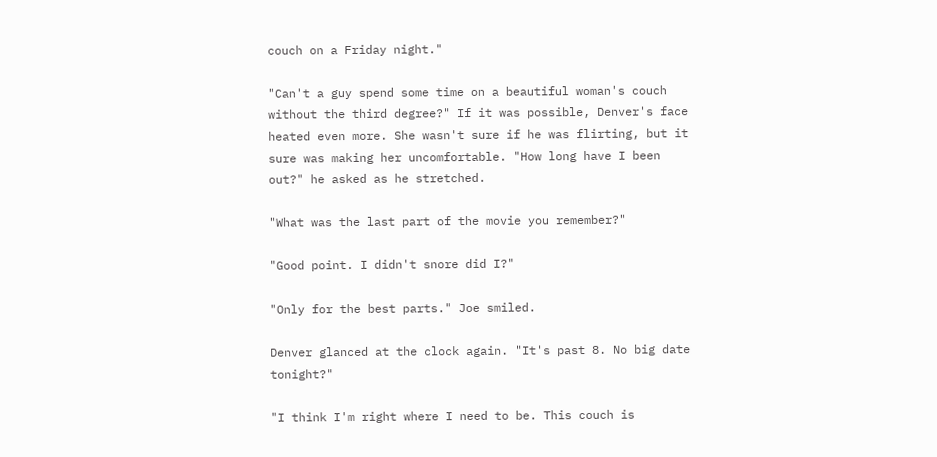couch on a Friday night."

"Can't a guy spend some time on a beautiful woman's couch without the third degree?" If it was possible, Denver's face heated even more. She wasn't sure if he was flirting, but it sure was making her uncomfortable. "How long have I been out?" he asked as he stretched.

"What was the last part of the movie you remember?"

"Good point. I didn't snore did I?"

"Only for the best parts." Joe smiled.

Denver glanced at the clock again. "It's past 8. No big date tonight?"

"I think I'm right where I need to be. This couch is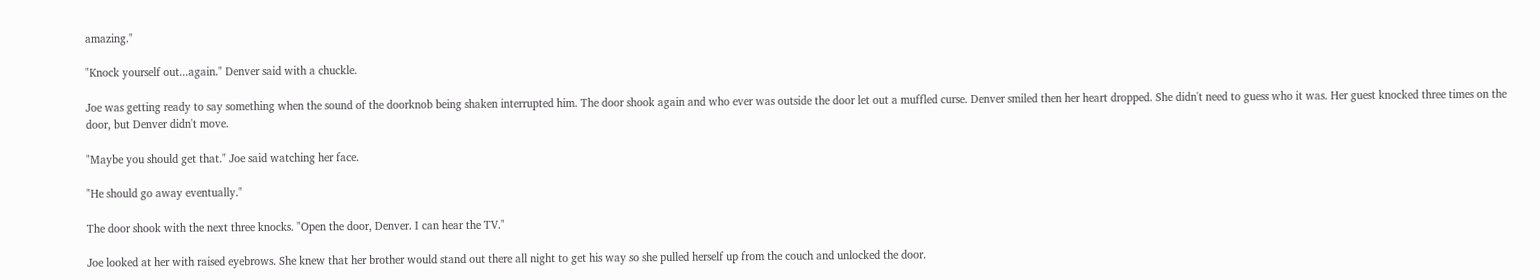amazing."

"Knock yourself out...again." Denver said with a chuckle.

Joe was getting ready to say something when the sound of the doorknob being shaken interrupted him. The door shook again and who ever was outside the door let out a muffled curse. Denver smiled then her heart dropped. She didn't need to guess who it was. Her guest knocked three times on the door, but Denver didn't move.

"Maybe you should get that." Joe said watching her face.

"He should go away eventually."

The door shook with the next three knocks. "Open the door, Denver. I can hear the TV."

Joe looked at her with raised eyebrows. She knew that her brother would stand out there all night to get his way so she pulled herself up from the couch and unlocked the door.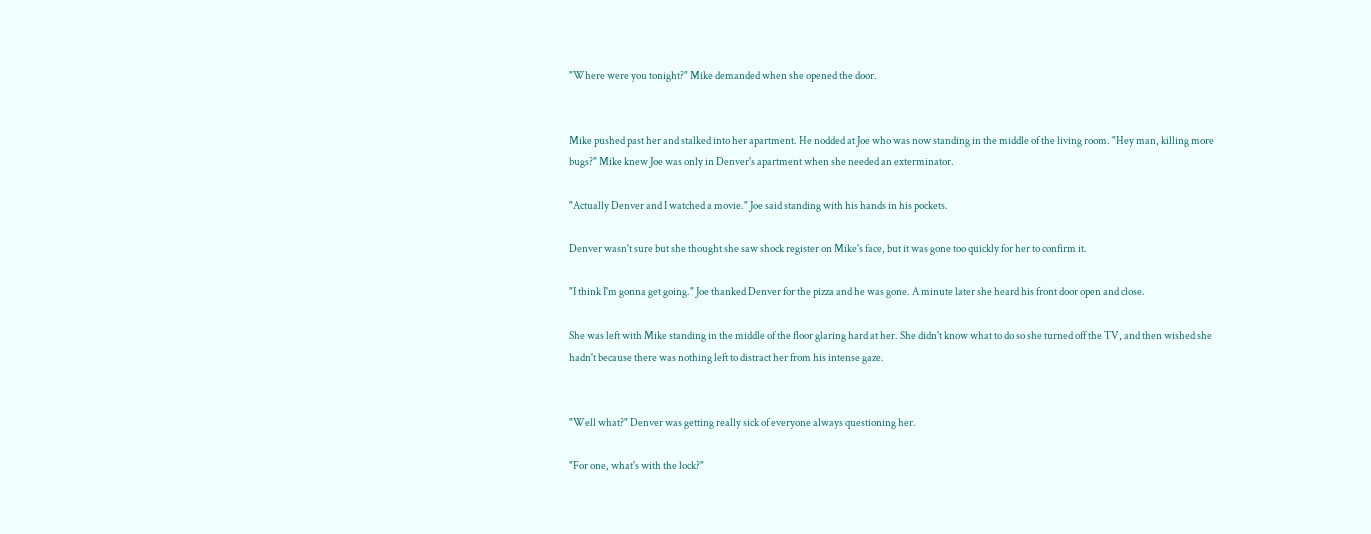"Where were you tonight?" Mike demanded when she opened the door.


Mike pushed past her and stalked into her apartment. He nodded at Joe who was now standing in the middle of the living room. "Hey man, killing more bugs?" Mike knew Joe was only in Denver's apartment when she needed an exterminator.

"Actually Denver and I watched a movie." Joe said standing with his hands in his pockets.

Denver wasn't sure but she thought she saw shock register on Mike's face, but it was gone too quickly for her to confirm it.

"I think I'm gonna get going." Joe thanked Denver for the pizza and he was gone. A minute later she heard his front door open and close.

She was left with Mike standing in the middle of the floor glaring hard at her. She didn't know what to do so she turned off the TV, and then wished she hadn't because there was nothing left to distract her from his intense gaze.


"Well what?" Denver was getting really sick of everyone always questioning her.

"For one, what's with the lock?"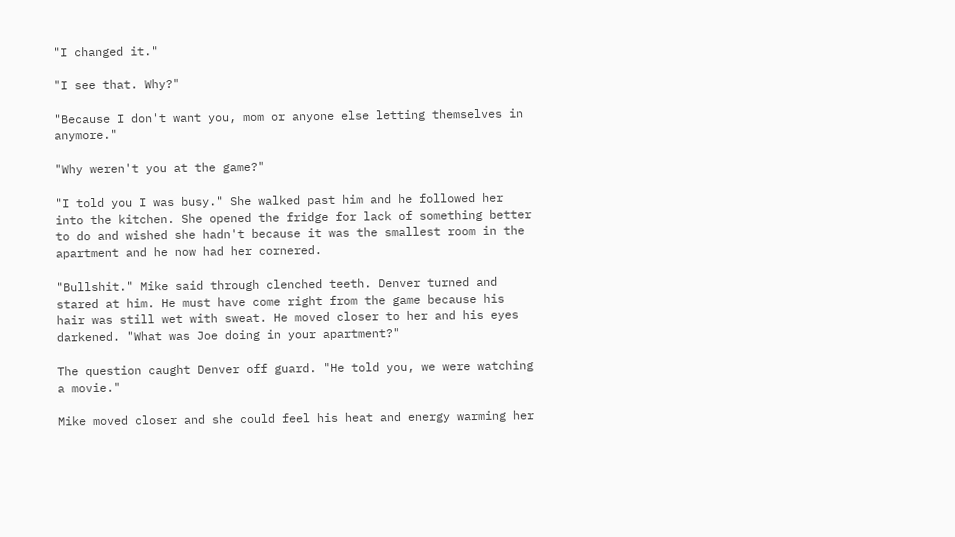"I changed it."

"I see that. Why?"

"Because I don't want you, mom or anyone else letting themselves in anymore."

"Why weren't you at the game?"

"I told you I was busy." She walked past him and he followed her into the kitchen. She opened the fridge for lack of something better to do and wished she hadn't because it was the smallest room in the apartment and he now had her cornered.

"Bullshit." Mike said through clenched teeth. Denver turned and stared at him. He must have come right from the game because his hair was still wet with sweat. He moved closer to her and his eyes darkened. "What was Joe doing in your apartment?"

The question caught Denver off guard. "He told you, we were watching a movie."

Mike moved closer and she could feel his heat and energy warming her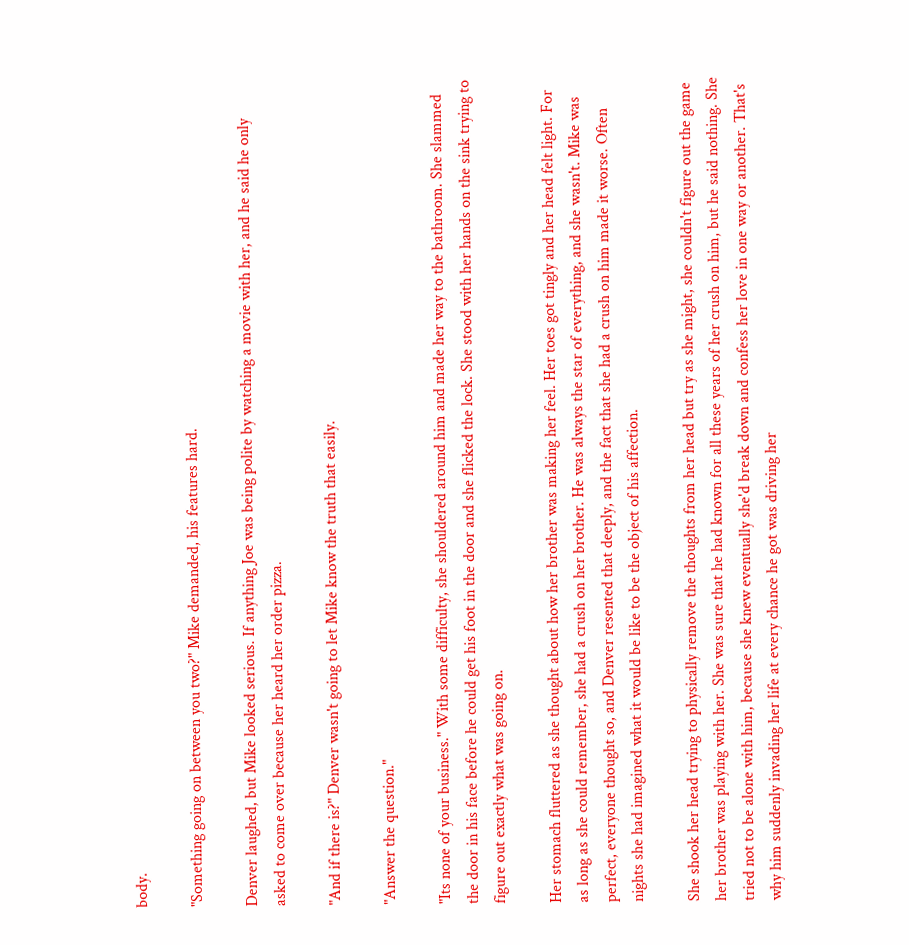body.

"Something going on between you two?" Mike demanded, his features hard.

Denver laughed, but Mike looked serious. If anything Joe was being polite by watching a movie with her, and he said he only asked to come over because her heard her order pizza.

"And if there is?" Denver wasn't going to let Mike know the truth that easily.

"Answer the question."

"Its none of your business." With some difficulty, she shouldered around him and made her way to the bathroom. She slammed the door in his face before he could get his foot in the door and she flicked the lock. She stood with her hands on the sink trying to figure out exactly what was going on.

Her stomach fluttered as she thought about how her brother was making her feel. Her toes got tingly and her head felt light. For as long as she could remember, she had a crush on her brother. He was always the star of everything, and she wasn't. Mike was perfect, everyone thought so, and Denver resented that deeply, and the fact that she had a crush on him made it worse. Often nights she had imagined what it would be like to be the object of his affection.

She shook her head trying to physically remove the thoughts from her head but try as she might, she couldn't figure out the game her brother was playing with her. She was sure that he had known for all these years of her crush on him, but he said nothing. She tried not to be alone with him, because she knew eventually she'd break down and confess her love in one way or another. That's why him suddenly invading her life at every chance he got was driving her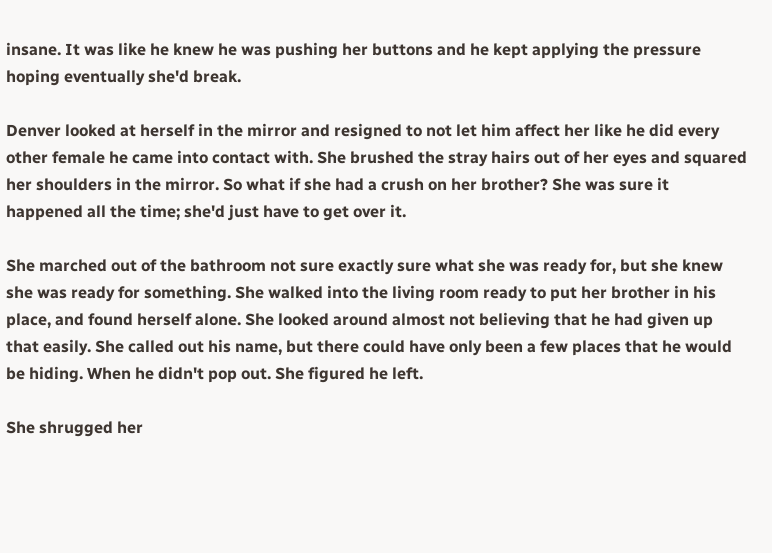insane. It was like he knew he was pushing her buttons and he kept applying the pressure hoping eventually she'd break.

Denver looked at herself in the mirror and resigned to not let him affect her like he did every other female he came into contact with. She brushed the stray hairs out of her eyes and squared her shoulders in the mirror. So what if she had a crush on her brother? She was sure it happened all the time; she'd just have to get over it.

She marched out of the bathroom not sure exactly sure what she was ready for, but she knew she was ready for something. She walked into the living room ready to put her brother in his place, and found herself alone. She looked around almost not believing that he had given up that easily. She called out his name, but there could have only been a few places that he would be hiding. When he didn't pop out. She figured he left.

She shrugged her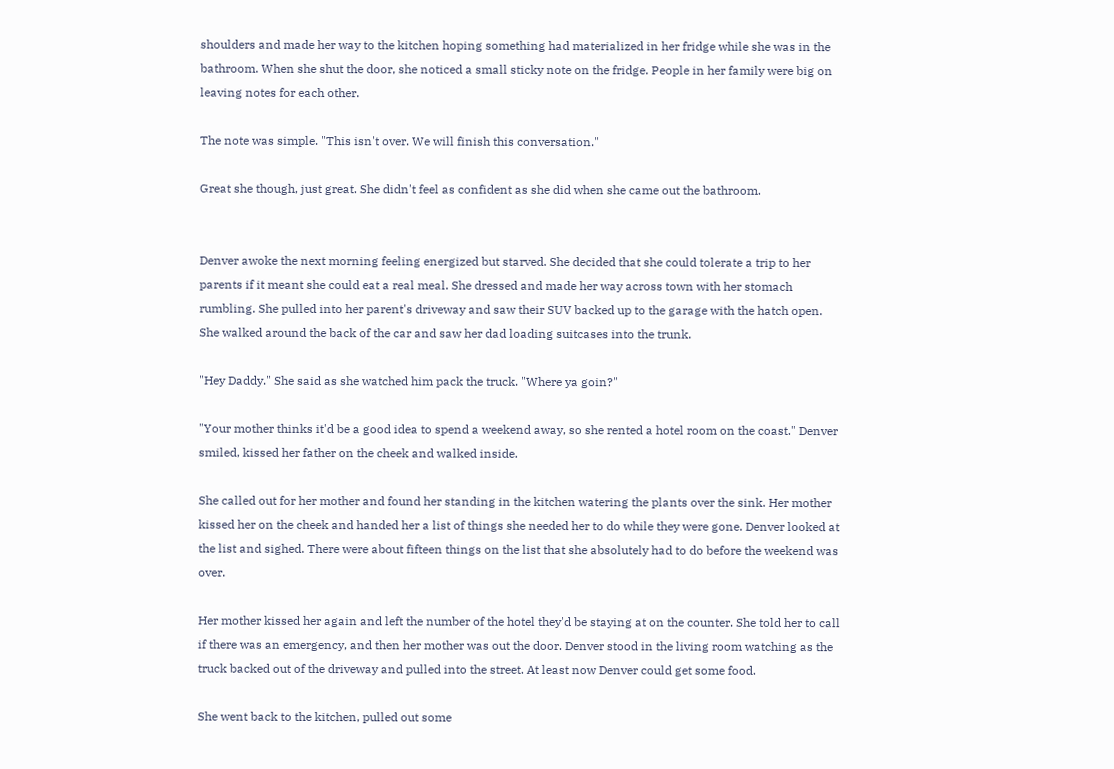shoulders and made her way to the kitchen hoping something had materialized in her fridge while she was in the bathroom. When she shut the door, she noticed a small sticky note on the fridge. People in her family were big on leaving notes for each other.

The note was simple. "This isn't over. We will finish this conversation."

Great she though, just great. She didn't feel as confident as she did when she came out the bathroom.


Denver awoke the next morning feeling energized but starved. She decided that she could tolerate a trip to her parents if it meant she could eat a real meal. She dressed and made her way across town with her stomach rumbling. She pulled into her parent's driveway and saw their SUV backed up to the garage with the hatch open. She walked around the back of the car and saw her dad loading suitcases into the trunk.

"Hey Daddy." She said as she watched him pack the truck. "Where ya goin?"

"Your mother thinks it'd be a good idea to spend a weekend away, so she rented a hotel room on the coast." Denver smiled, kissed her father on the cheek and walked inside.

She called out for her mother and found her standing in the kitchen watering the plants over the sink. Her mother kissed her on the cheek and handed her a list of things she needed her to do while they were gone. Denver looked at the list and sighed. There were about fifteen things on the list that she absolutely had to do before the weekend was over.

Her mother kissed her again and left the number of the hotel they'd be staying at on the counter. She told her to call if there was an emergency, and then her mother was out the door. Denver stood in the living room watching as the truck backed out of the driveway and pulled into the street. At least now Denver could get some food.

She went back to the kitchen, pulled out some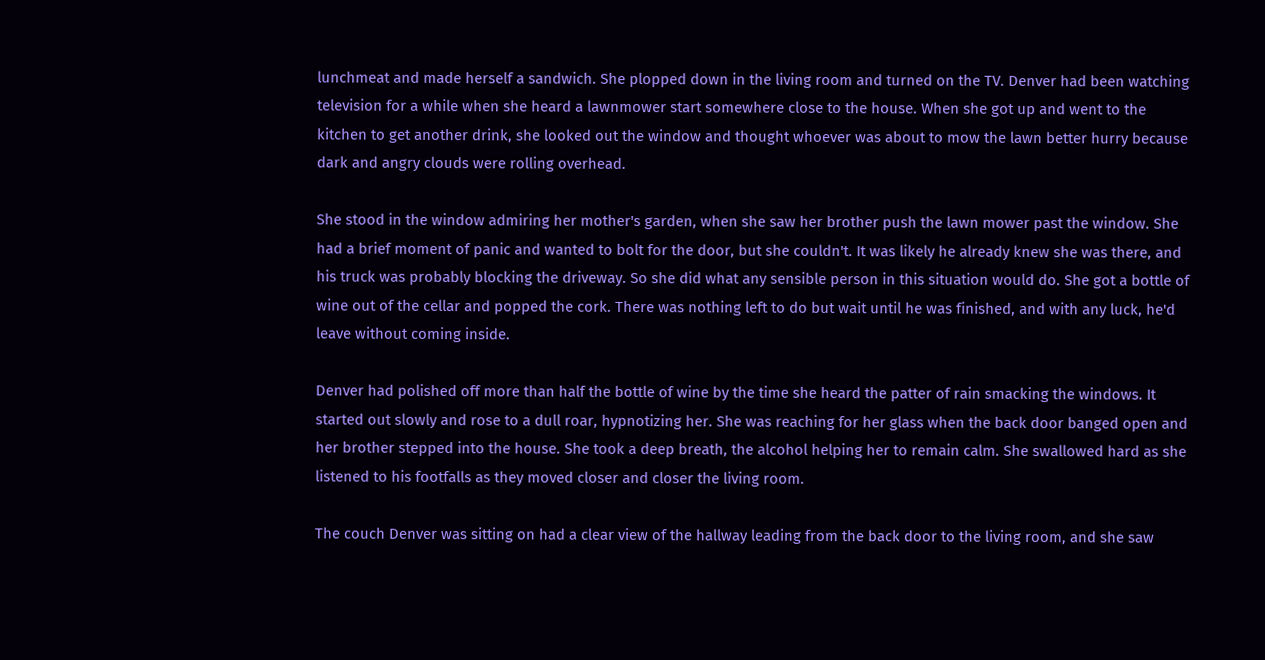lunchmeat and made herself a sandwich. She plopped down in the living room and turned on the TV. Denver had been watching television for a while when she heard a lawnmower start somewhere close to the house. When she got up and went to the kitchen to get another drink, she looked out the window and thought whoever was about to mow the lawn better hurry because dark and angry clouds were rolling overhead.

She stood in the window admiring her mother's garden, when she saw her brother push the lawn mower past the window. She had a brief moment of panic and wanted to bolt for the door, but she couldn't. It was likely he already knew she was there, and his truck was probably blocking the driveway. So she did what any sensible person in this situation would do. She got a bottle of wine out of the cellar and popped the cork. There was nothing left to do but wait until he was finished, and with any luck, he'd leave without coming inside.

Denver had polished off more than half the bottle of wine by the time she heard the patter of rain smacking the windows. It started out slowly and rose to a dull roar, hypnotizing her. She was reaching for her glass when the back door banged open and her brother stepped into the house. She took a deep breath, the alcohol helping her to remain calm. She swallowed hard as she listened to his footfalls as they moved closer and closer the living room.

The couch Denver was sitting on had a clear view of the hallway leading from the back door to the living room, and she saw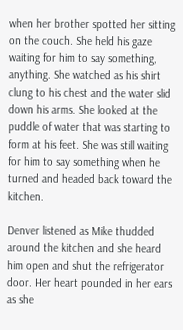when her brother spotted her sitting on the couch. She held his gaze waiting for him to say something, anything. She watched as his shirt clung to his chest and the water slid down his arms. She looked at the puddle of water that was starting to form at his feet. She was still waiting for him to say something when he turned and headed back toward the kitchen.

Denver listened as Mike thudded around the kitchen and she heard him open and shut the refrigerator door. Her heart pounded in her ears as she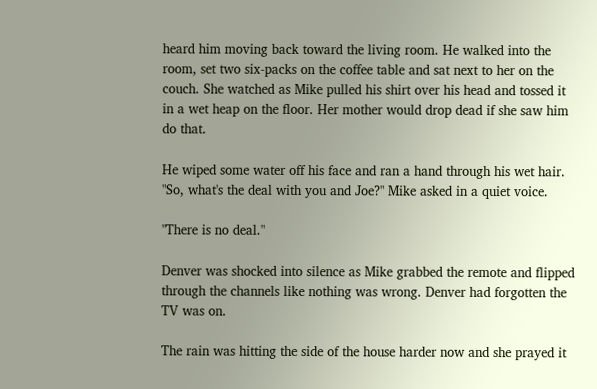heard him moving back toward the living room. He walked into the room, set two six-packs on the coffee table and sat next to her on the couch. She watched as Mike pulled his shirt over his head and tossed it in a wet heap on the floor. Her mother would drop dead if she saw him do that.

He wiped some water off his face and ran a hand through his wet hair. "So, what's the deal with you and Joe?" Mike asked in a quiet voice.

"There is no deal."

Denver was shocked into silence as Mike grabbed the remote and flipped through the channels like nothing was wrong. Denver had forgotten the TV was on.

The rain was hitting the side of the house harder now and she prayed it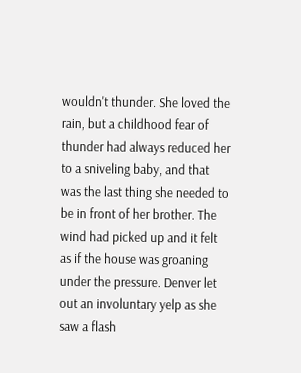wouldn't thunder. She loved the rain, but a childhood fear of thunder had always reduced her to a sniveling baby, and that was the last thing she needed to be in front of her brother. The wind had picked up and it felt as if the house was groaning under the pressure. Denver let out an involuntary yelp as she saw a flash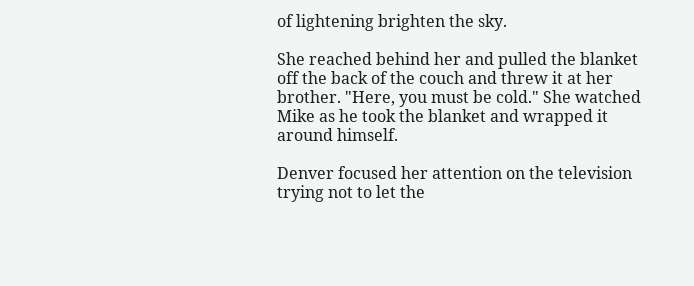of lightening brighten the sky.

She reached behind her and pulled the blanket off the back of the couch and threw it at her brother. "Here, you must be cold." She watched Mike as he took the blanket and wrapped it around himself.

Denver focused her attention on the television trying not to let the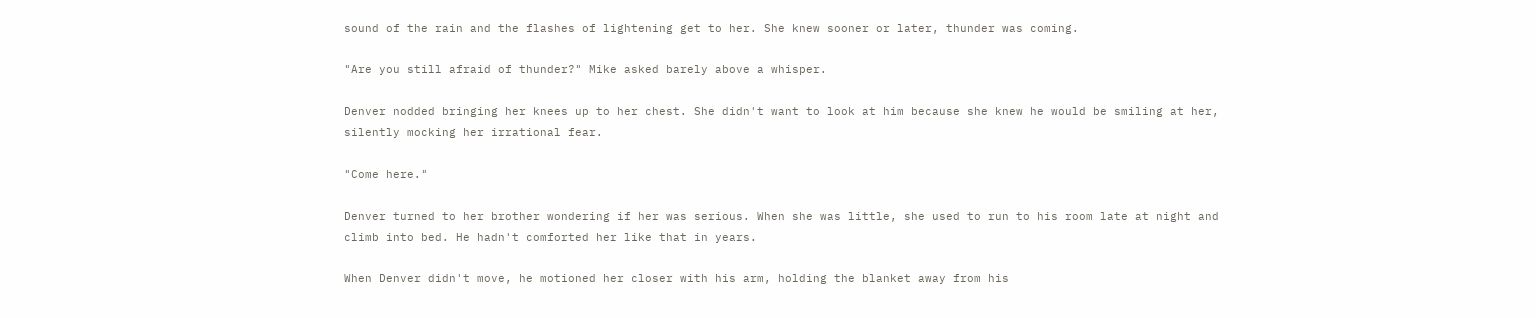sound of the rain and the flashes of lightening get to her. She knew sooner or later, thunder was coming.

"Are you still afraid of thunder?" Mike asked barely above a whisper.

Denver nodded bringing her knees up to her chest. She didn't want to look at him because she knew he would be smiling at her, silently mocking her irrational fear.

"Come here."

Denver turned to her brother wondering if her was serious. When she was little, she used to run to his room late at night and climb into bed. He hadn't comforted her like that in years.

When Denver didn't move, he motioned her closer with his arm, holding the blanket away from his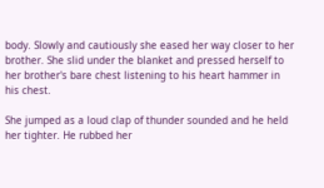body. Slowly and cautiously she eased her way closer to her brother. She slid under the blanket and pressed herself to her brother's bare chest listening to his heart hammer in his chest.

She jumped as a loud clap of thunder sounded and he held her tighter. He rubbed her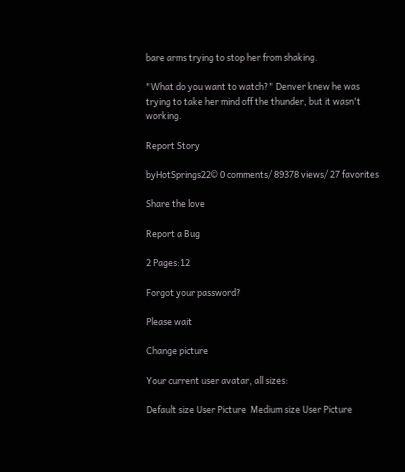bare arms trying to stop her from shaking.

"What do you want to watch?" Denver knew he was trying to take her mind off the thunder, but it wasn't working.

Report Story

byHotSprings22© 0 comments/ 89378 views/ 27 favorites

Share the love

Report a Bug

2 Pages:12

Forgot your password?

Please wait

Change picture

Your current user avatar, all sizes:

Default size User Picture  Medium size User Picture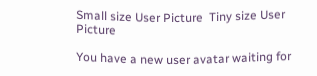Small size User Picture  Tiny size User Picture

You have a new user avatar waiting for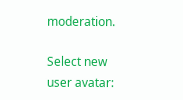moderation.

Select new user avatar: